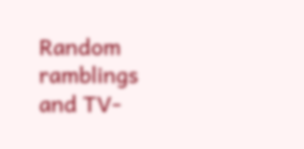Random ramblings and TV-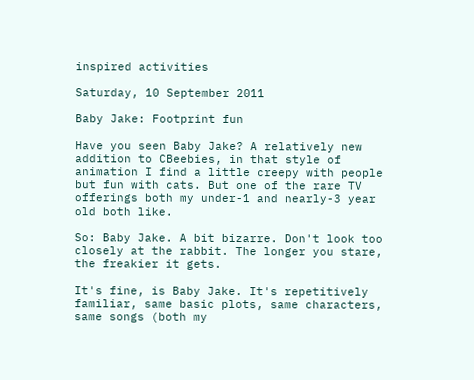inspired activities

Saturday, 10 September 2011

Baby Jake: Footprint fun

Have you seen Baby Jake? A relatively new addition to CBeebies, in that style of animation I find a little creepy with people but fun with cats. But one of the rare TV offerings both my under-1 and nearly-3 year old both like.

So: Baby Jake. A bit bizarre. Don't look too closely at the rabbit. The longer you stare, the freakier it gets.

It's fine, is Baby Jake. It's repetitively familiar, same basic plots, same characters, same songs (both my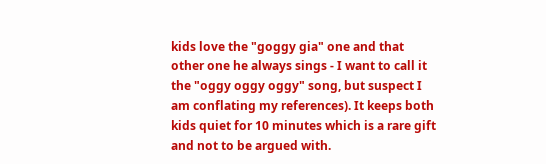kids love the "goggy gia" one and that other one he always sings - I want to call it the "oggy oggy oggy" song, but suspect I am conflating my references). It keeps both kids quiet for 10 minutes which is a rare gift and not to be argued with.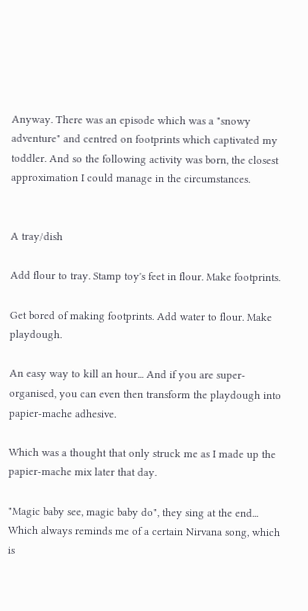Anyway. There was an episode which was a "snowy adventure" and centred on footprints which captivated my toddler. And so the following activity was born, the closest approximation I could manage in the circumstances.


A tray/dish

Add flour to tray. Stamp toy's feet in flour. Make footprints.

Get bored of making footprints. Add water to flour. Make playdough.

An easy way to kill an hour... And if you are super-organised, you can even then transform the playdough into papier-mache adhesive.

Which was a thought that only struck me as I made up the papier-mache mix later that day.

"Magic baby see, magic baby do", they sing at the end... Which always reminds me of a certain Nirvana song, which is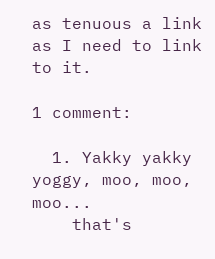as tenuous a link as I need to link to it.

1 comment:

  1. Yakky yakky yoggy, moo, moo, moo...
    that's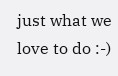just what we love to do :-)